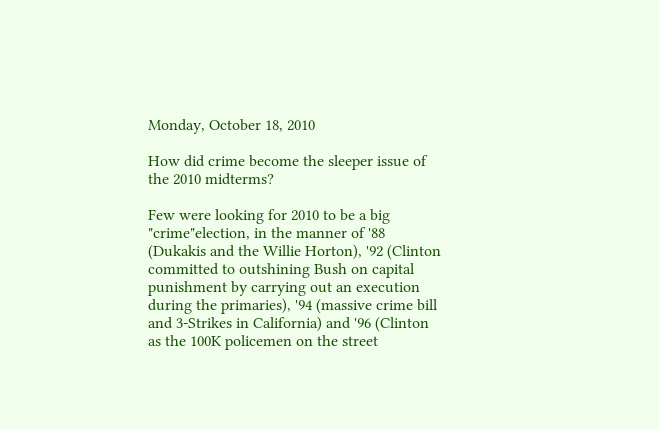Monday, October 18, 2010

How did crime become the sleeper issue of the 2010 midterms?

Few were looking for 2010 to be a big "crime"election, in the manner of '88 (Dukakis and the Willie Horton), '92 (Clinton committed to outshining Bush on capital punishment by carrying out an execution during the primaries), '94 (massive crime bill and 3-Strikes in California) and '96 (Clinton as the 100K policemen on the street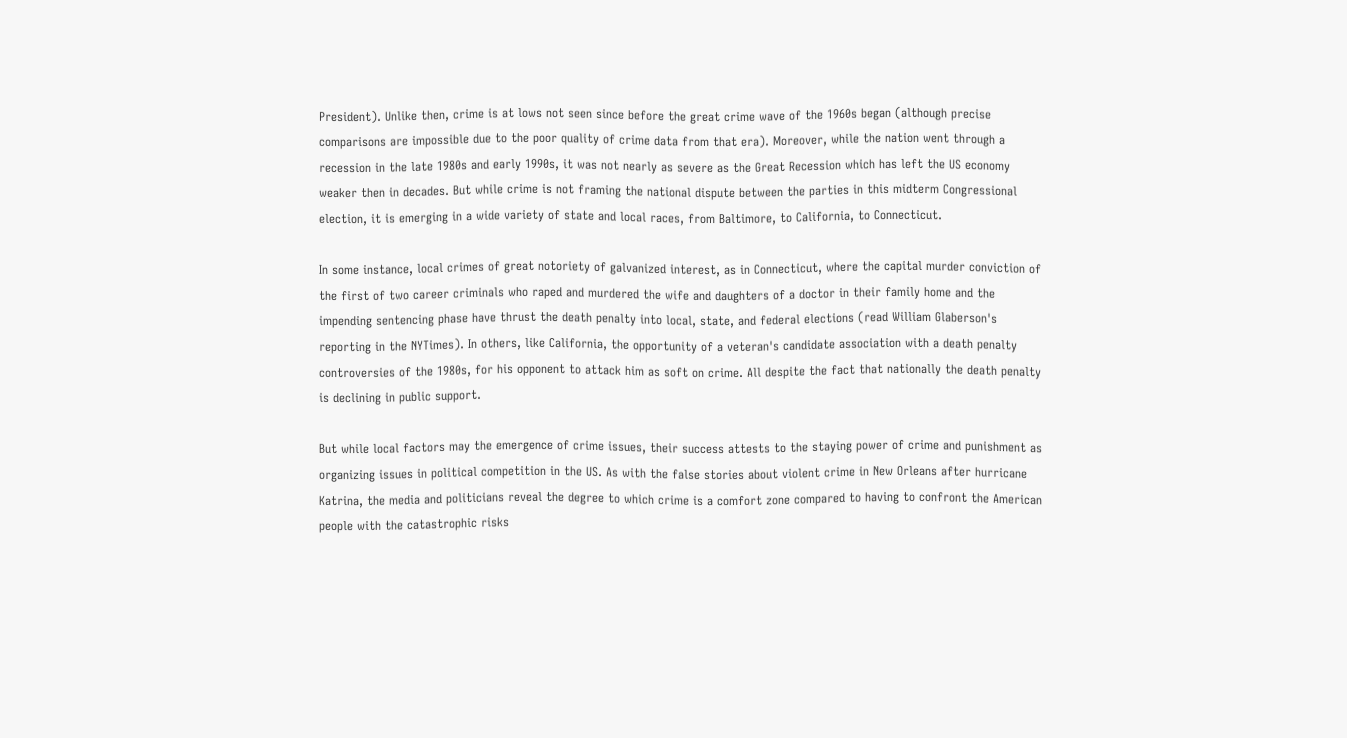President). Unlike then, crime is at lows not seen since before the great crime wave of the 1960s began (although precise comparisons are impossible due to the poor quality of crime data from that era). Moreover, while the nation went through a recession in the late 1980s and early 1990s, it was not nearly as severe as the Great Recession which has left the US economy weaker then in decades. But while crime is not framing the national dispute between the parties in this midterm Congressional election, it is emerging in a wide variety of state and local races, from Baltimore, to California, to Connecticut.

In some instance, local crimes of great notoriety of galvanized interest, as in Connecticut, where the capital murder conviction of the first of two career criminals who raped and murdered the wife and daughters of a doctor in their family home and the impending sentencing phase have thrust the death penalty into local, state, and federal elections (read William Glaberson's reporting in the NYTimes). In others, like California, the opportunity of a veteran's candidate association with a death penalty controversies of the 1980s, for his opponent to attack him as soft on crime. All despite the fact that nationally the death penalty is declining in public support.

But while local factors may the emergence of crime issues, their success attests to the staying power of crime and punishment as organizing issues in political competition in the US. As with the false stories about violent crime in New Orleans after hurricane Katrina, the media and politicians reveal the degree to which crime is a comfort zone compared to having to confront the American people with the catastrophic risks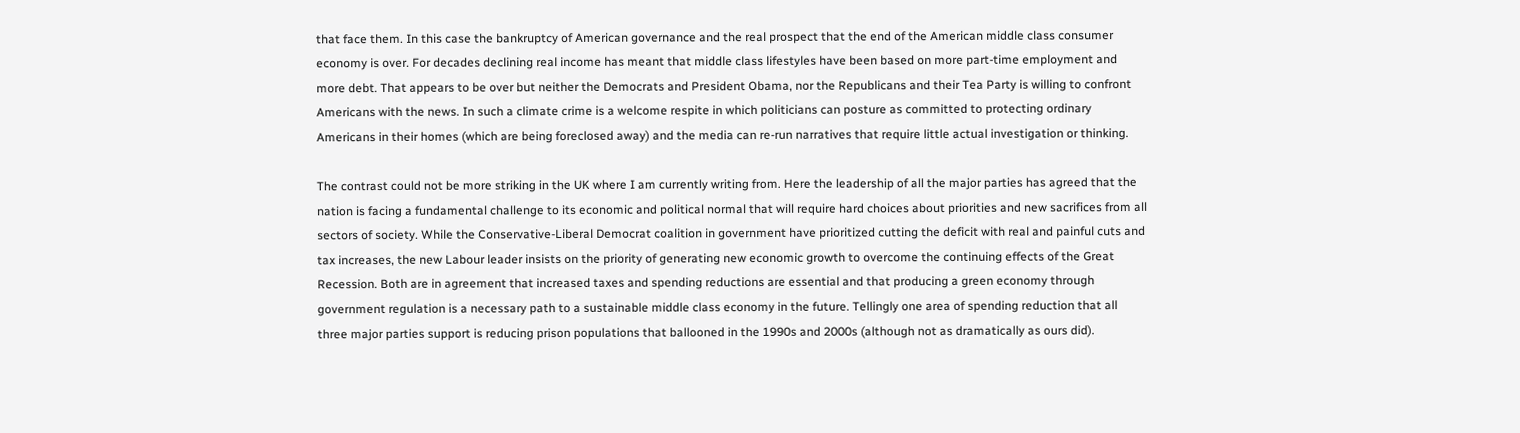that face them. In this case the bankruptcy of American governance and the real prospect that the end of the American middle class consumer economy is over. For decades declining real income has meant that middle class lifestyles have been based on more part-time employment and more debt. That appears to be over but neither the Democrats and President Obama, nor the Republicans and their Tea Party is willing to confront Americans with the news. In such a climate crime is a welcome respite in which politicians can posture as committed to protecting ordinary Americans in their homes (which are being foreclosed away) and the media can re-run narratives that require little actual investigation or thinking.

The contrast could not be more striking in the UK where I am currently writing from. Here the leadership of all the major parties has agreed that the nation is facing a fundamental challenge to its economic and political normal that will require hard choices about priorities and new sacrifices from all sectors of society. While the Conservative-Liberal Democrat coalition in government have prioritized cutting the deficit with real and painful cuts and tax increases, the new Labour leader insists on the priority of generating new economic growth to overcome the continuing effects of the Great Recession. Both are in agreement that increased taxes and spending reductions are essential and that producing a green economy through government regulation is a necessary path to a sustainable middle class economy in the future. Tellingly one area of spending reduction that all three major parties support is reducing prison populations that ballooned in the 1990s and 2000s (although not as dramatically as ours did).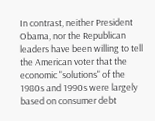In contrast, neither President Obama, nor the Republican leaders have been willing to tell the American voter that the economic "solutions" of the 1980s and 1990s were largely based on consumer debt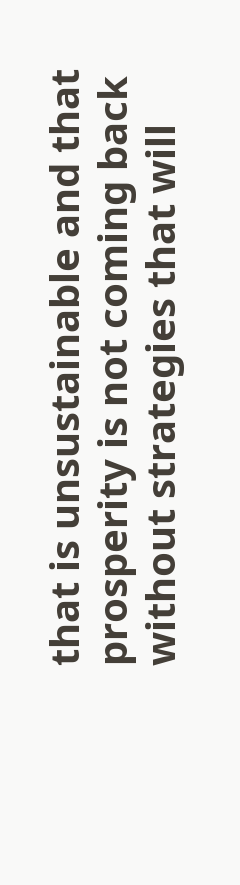that is unsustainable and that prosperity is not coming back without strategies that will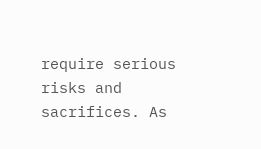require serious risks and sacrifices. As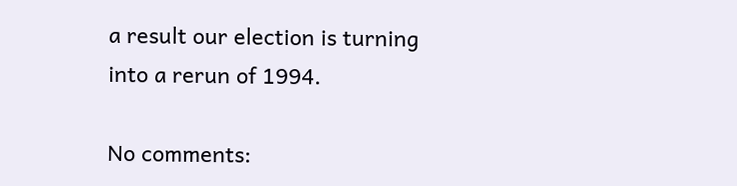a result our election is turning into a rerun of 1994.

No comments: